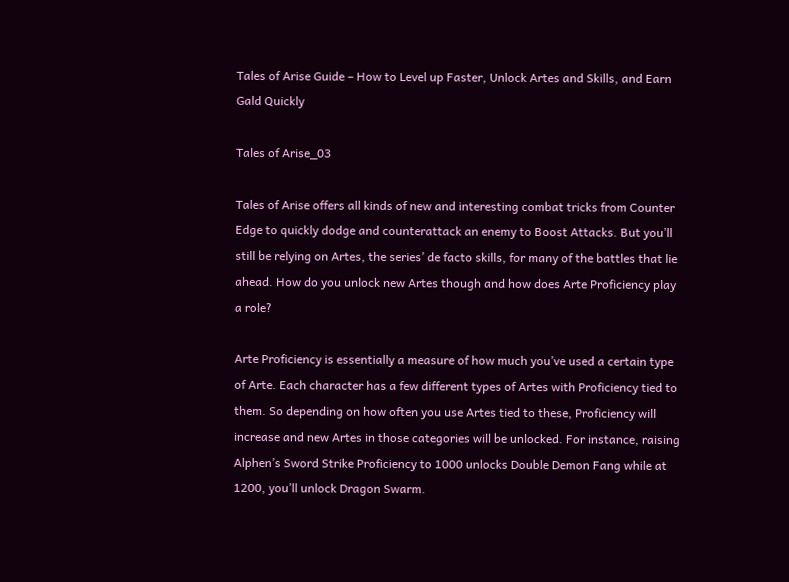Tales of Arise Guide – How to Level up Faster, Unlock Artes and Skills, and Earn Gald Quickly

Tales of Arise_03

Tales of Arise offers all kinds of new and interesting combat tricks from Counter Edge to quickly dodge and counterattack an enemy to Boost Attacks. But you’ll still be relying on Artes, the series’ de facto skills, for many of the battles that lie ahead. How do you unlock new Artes though and how does Arte Proficiency play a role?

Arte Proficiency is essentially a measure of how much you’ve used a certain type of Arte. Each character has a few different types of Artes with Proficiency tied to them. So depending on how often you use Artes tied to these, Proficiency will increase and new Artes in those categories will be unlocked. For instance, raising Alphen’s Sword Strike Proficiency to 1000 unlocks Double Demon Fang while at 1200, you’ll unlock Dragon Swarm.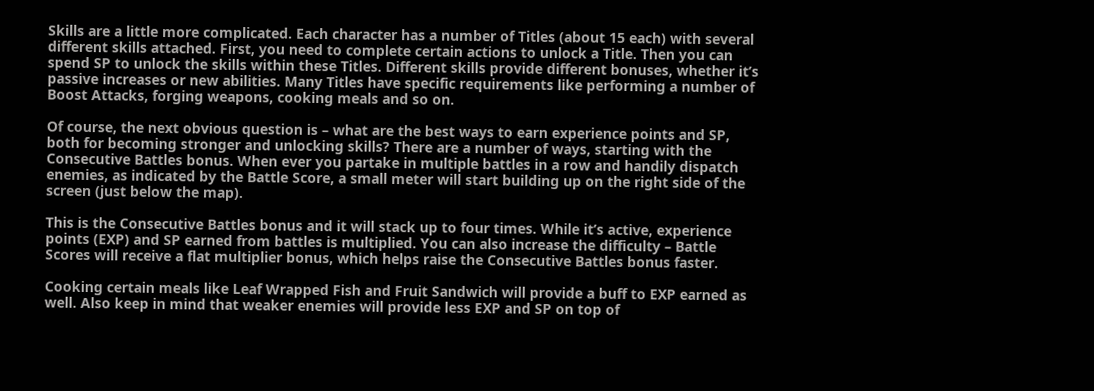Skills are a little more complicated. Each character has a number of Titles (about 15 each) with several different skills attached. First, you need to complete certain actions to unlock a Title. Then you can spend SP to unlock the skills within these Titles. Different skills provide different bonuses, whether it’s passive increases or new abilities. Many Titles have specific requirements like performing a number of Boost Attacks, forging weapons, cooking meals and so on.

Of course, the next obvious question is – what are the best ways to earn experience points and SP, both for becoming stronger and unlocking skills? There are a number of ways, starting with the Consecutive Battles bonus. When ever you partake in multiple battles in a row and handily dispatch enemies, as indicated by the Battle Score, a small meter will start building up on the right side of the screen (just below the map).

This is the Consecutive Battles bonus and it will stack up to four times. While it’s active, experience points (EXP) and SP earned from battles is multiplied. You can also increase the difficulty – Battle Scores will receive a flat multiplier bonus, which helps raise the Consecutive Battles bonus faster.

Cooking certain meals like Leaf Wrapped Fish and Fruit Sandwich will provide a buff to EXP earned as well. Also keep in mind that weaker enemies will provide less EXP and SP on top of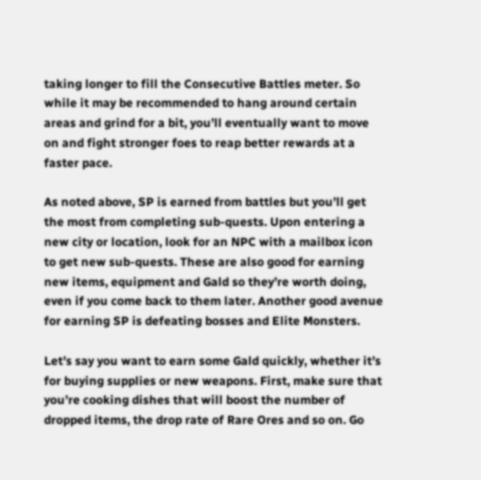taking longer to fill the Consecutive Battles meter. So while it may be recommended to hang around certain areas and grind for a bit, you’ll eventually want to move on and fight stronger foes to reap better rewards at a faster pace.

As noted above, SP is earned from battles but you’ll get the most from completing sub-quests. Upon entering a new city or location, look for an NPC with a mailbox icon to get new sub-quests. These are also good for earning new items, equipment and Gald so they’re worth doing, even if you come back to them later. Another good avenue for earning SP is defeating bosses and Elite Monsters.

Let’s say you want to earn some Gald quickly, whether it’s for buying supplies or new weapons. First, make sure that you’re cooking dishes that will boost the number of dropped items, the drop rate of Rare Ores and so on. Go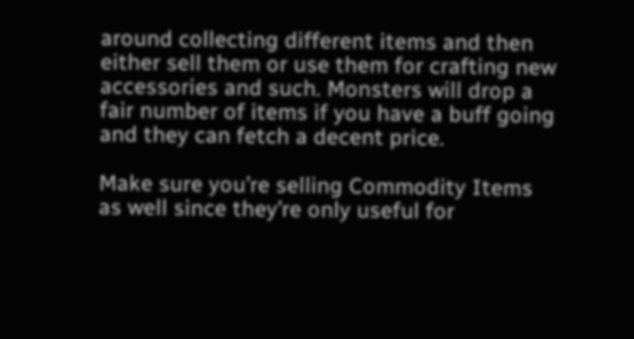around collecting different items and then either sell them or use them for crafting new accessories and such. Monsters will drop a fair number of items if you have a buff going and they can fetch a decent price.

Make sure you’re selling Commodity Items as well since they’re only useful for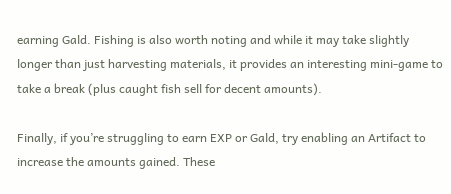earning Gald. Fishing is also worth noting and while it may take slightly longer than just harvesting materials, it provides an interesting mini-game to take a break (plus caught fish sell for decent amounts).

Finally, if you’re struggling to earn EXP or Gald, try enabling an Artifact to increase the amounts gained. These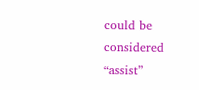could be considered “assist”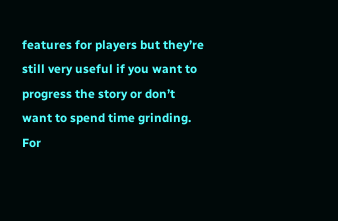features for players but they’re still very useful if you want to progress the story or don’t want to spend time grinding. For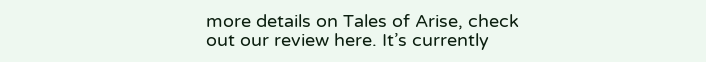more details on Tales of Arise, check out our review here. It’s currently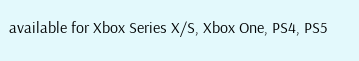available for Xbox Series X/S, Xbox One, PS4, PS5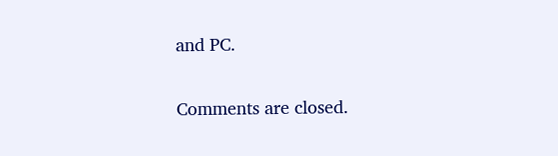and PC.

Comments are closed.